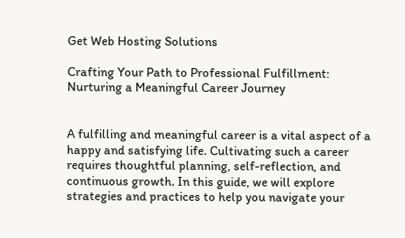Get Web Hosting Solutions

Crafting Your Path to Professional Fulfillment: Nurturing a Meaningful Career Journey


A fulfilling and meaningful career is a vital aspect of a happy and satisfying life. Cultivating such a career requires thoughtful planning, self-reflection, and continuous growth. In this guide, we will explore strategies and practices to help you navigate your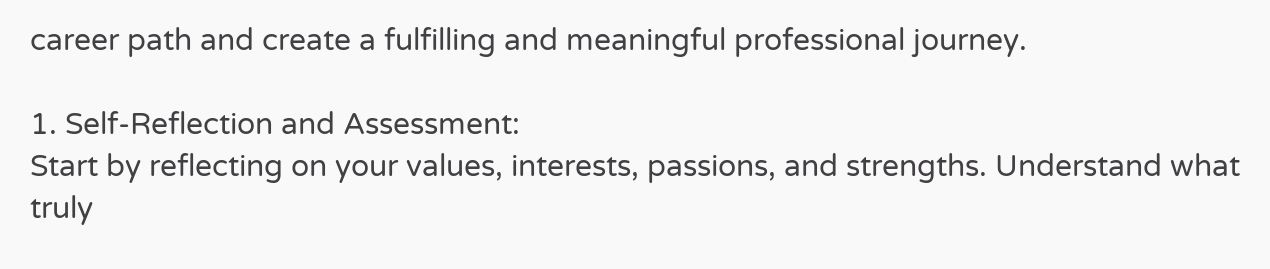career path and create a fulfilling and meaningful professional journey.

1. Self-Reflection and Assessment:
Start by reflecting on your values, interests, passions, and strengths. Understand what truly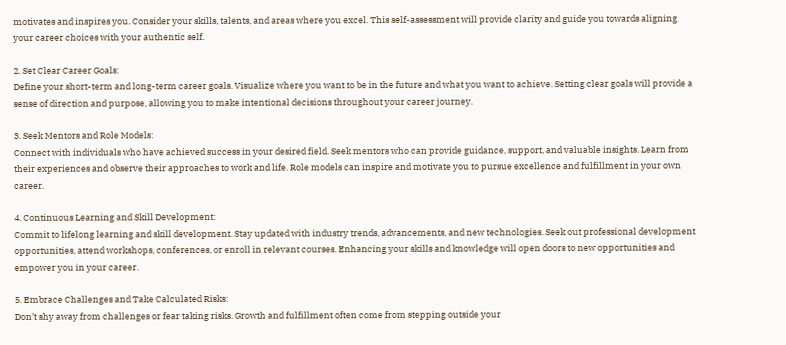motivates and inspires you. Consider your skills, talents, and areas where you excel. This self-assessment will provide clarity and guide you towards aligning your career choices with your authentic self.

2. Set Clear Career Goals:
Define your short-term and long-term career goals. Visualize where you want to be in the future and what you want to achieve. Setting clear goals will provide a sense of direction and purpose, allowing you to make intentional decisions throughout your career journey.

3. Seek Mentors and Role Models:
Connect with individuals who have achieved success in your desired field. Seek mentors who can provide guidance, support, and valuable insights. Learn from their experiences and observe their approaches to work and life. Role models can inspire and motivate you to pursue excellence and fulfillment in your own career.

4. Continuous Learning and Skill Development:
Commit to lifelong learning and skill development. Stay updated with industry trends, advancements, and new technologies. Seek out professional development opportunities, attend workshops, conferences, or enroll in relevant courses. Enhancing your skills and knowledge will open doors to new opportunities and empower you in your career.

5. Embrace Challenges and Take Calculated Risks:
Don’t shy away from challenges or fear taking risks. Growth and fulfillment often come from stepping outside your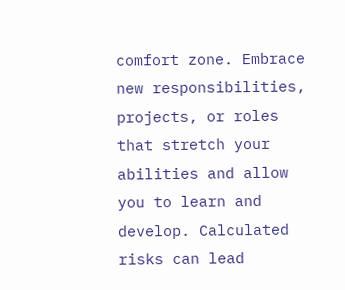comfort zone. Embrace new responsibilities, projects, or roles that stretch your abilities and allow you to learn and develop. Calculated risks can lead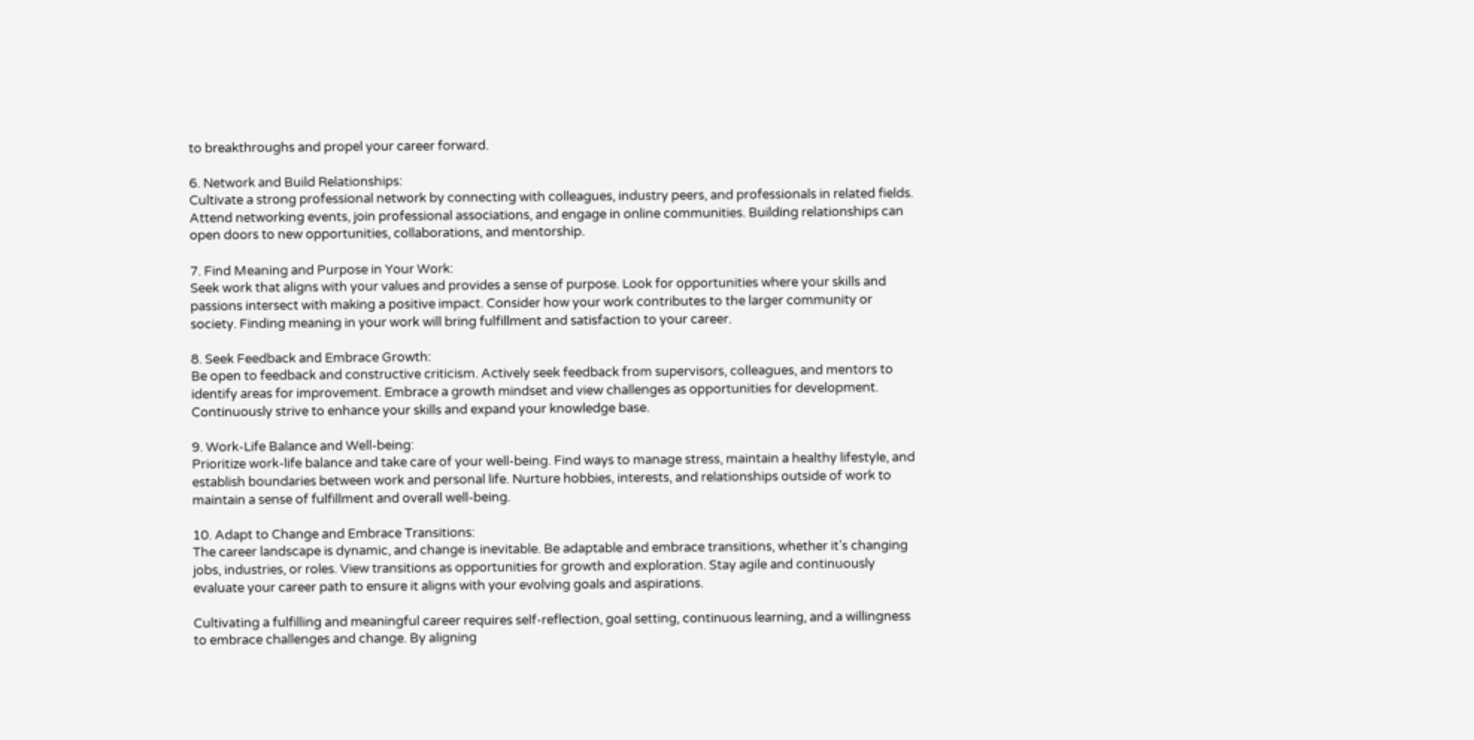to breakthroughs and propel your career forward.

6. Network and Build Relationships:
Cultivate a strong professional network by connecting with colleagues, industry peers, and professionals in related fields. Attend networking events, join professional associations, and engage in online communities. Building relationships can open doors to new opportunities, collaborations, and mentorship.

7. Find Meaning and Purpose in Your Work:
Seek work that aligns with your values and provides a sense of purpose. Look for opportunities where your skills and passions intersect with making a positive impact. Consider how your work contributes to the larger community or society. Finding meaning in your work will bring fulfillment and satisfaction to your career.

8. Seek Feedback and Embrace Growth:
Be open to feedback and constructive criticism. Actively seek feedback from supervisors, colleagues, and mentors to identify areas for improvement. Embrace a growth mindset and view challenges as opportunities for development. Continuously strive to enhance your skills and expand your knowledge base.

9. Work-Life Balance and Well-being:
Prioritize work-life balance and take care of your well-being. Find ways to manage stress, maintain a healthy lifestyle, and establish boundaries between work and personal life. Nurture hobbies, interests, and relationships outside of work to maintain a sense of fulfillment and overall well-being.

10. Adapt to Change and Embrace Transitions:
The career landscape is dynamic, and change is inevitable. Be adaptable and embrace transitions, whether it’s changing jobs, industries, or roles. View transitions as opportunities for growth and exploration. Stay agile and continuously evaluate your career path to ensure it aligns with your evolving goals and aspirations.

Cultivating a fulfilling and meaningful career requires self-reflection, goal setting, continuous learning, and a willingness to embrace challenges and change. By aligning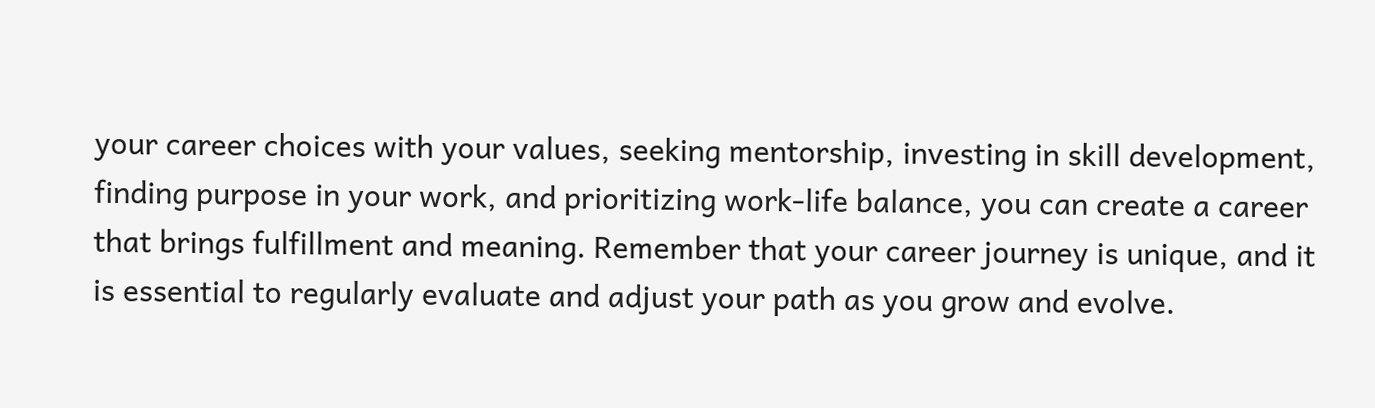your career choices with your values, seeking mentorship, investing in skill development, finding purpose in your work, and prioritizing work-life balance, you can create a career that brings fulfillment and meaning. Remember that your career journey is unique, and it is essential to regularly evaluate and adjust your path as you grow and evolve.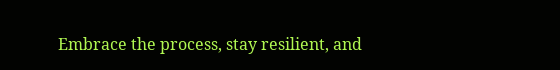Embrace the process, stay resilient, and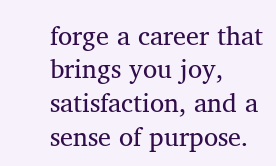forge a career that brings you joy, satisfaction, and a sense of purpose.